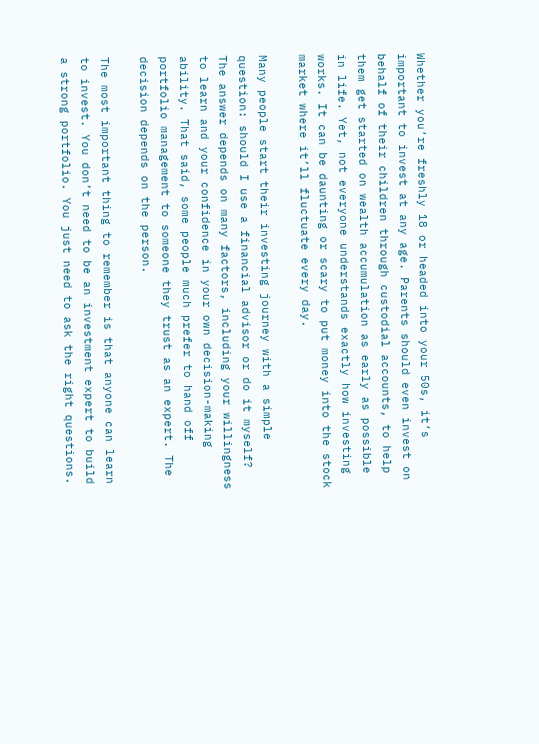Whether you’re freshly 18 or headed into your 50s, it’s important to invest at any age. Parents should even invest on behalf of their children through custodial accounts, to help them get started on wealth accumulation as early as possible in life. Yet, not everyone understands exactly how investing works. It can be daunting or scary to put money into the stock market where it’ll fluctuate every day.

Many people start their investing journey with a simple question: should I use a financial advisor or do it myself? The answer depends on many factors, including your willingness to learn and your confidence in your own decision-making ability. That said, some people much prefer to hand off portfolio management to someone they trust as an expert. The decision depends on the person.

The most important thing to remember is that anyone can learn to invest. You don’t need to be an investment expert to build a strong portfolio. You just need to ask the right questions.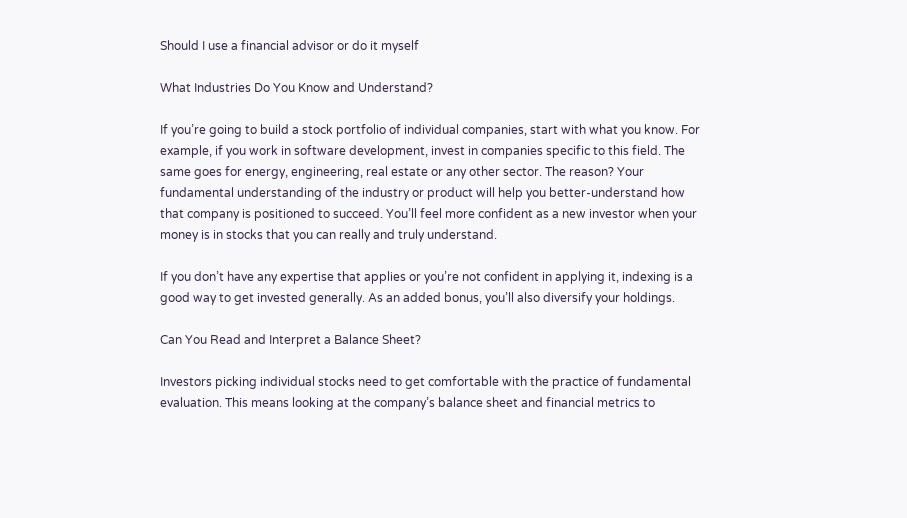Should I use a financial advisor or do it myself

What Industries Do You Know and Understand?

If you’re going to build a stock portfolio of individual companies, start with what you know. For example, if you work in software development, invest in companies specific to this field. The same goes for energy, engineering, real estate or any other sector. The reason? Your fundamental understanding of the industry or product will help you better-understand how that company is positioned to succeed. You’ll feel more confident as a new investor when your money is in stocks that you can really and truly understand.

If you don’t have any expertise that applies or you’re not confident in applying it, indexing is a good way to get invested generally. As an added bonus, you’ll also diversify your holdings.

Can You Read and Interpret a Balance Sheet?

Investors picking individual stocks need to get comfortable with the practice of fundamental evaluation. This means looking at the company’s balance sheet and financial metrics to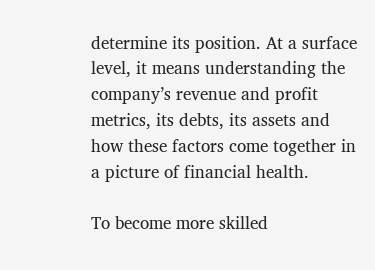determine its position. At a surface level, it means understanding the company’s revenue and profit metrics, its debts, its assets and how these factors come together in a picture of financial health.

To become more skilled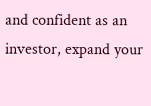and confident as an investor, expand your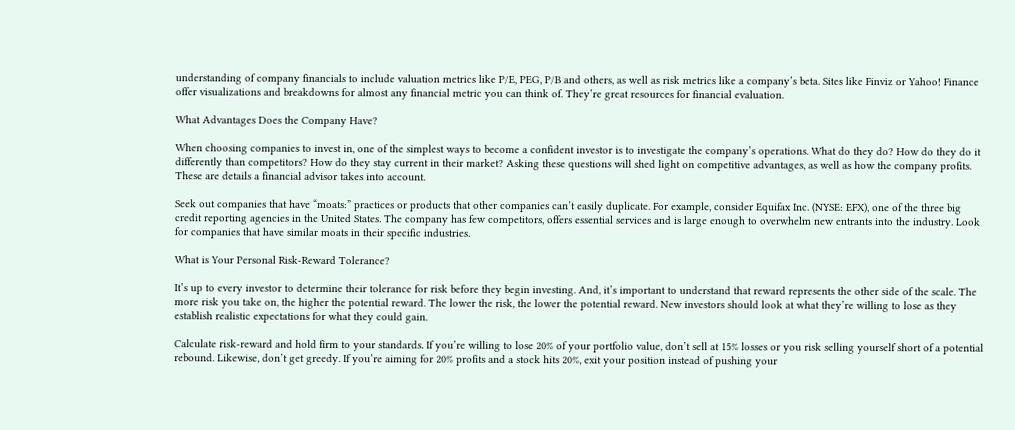understanding of company financials to include valuation metrics like P/E, PEG, P/B and others, as well as risk metrics like a company’s beta. Sites like Finviz or Yahoo! Finance offer visualizations and breakdowns for almost any financial metric you can think of. They’re great resources for financial evaluation.

What Advantages Does the Company Have?

When choosing companies to invest in, one of the simplest ways to become a confident investor is to investigate the company’s operations. What do they do? How do they do it differently than competitors? How do they stay current in their market? Asking these questions will shed light on competitive advantages, as well as how the company profits. These are details a financial advisor takes into account.

Seek out companies that have “moats:” practices or products that other companies can’t easily duplicate. For example, consider Equifax Inc. (NYSE: EFX), one of the three big credit reporting agencies in the United States. The company has few competitors, offers essential services and is large enough to overwhelm new entrants into the industry. Look for companies that have similar moats in their specific industries.

What is Your Personal Risk-Reward Tolerance?

It’s up to every investor to determine their tolerance for risk before they begin investing. And, it’s important to understand that reward represents the other side of the scale. The more risk you take on, the higher the potential reward. The lower the risk, the lower the potential reward. New investors should look at what they’re willing to lose as they establish realistic expectations for what they could gain.

Calculate risk-reward and hold firm to your standards. If you’re willing to lose 20% of your portfolio value, don’t sell at 15% losses or you risk selling yourself short of a potential rebound. Likewise, don’t get greedy. If you’re aiming for 20% profits and a stock hits 20%, exit your position instead of pushing your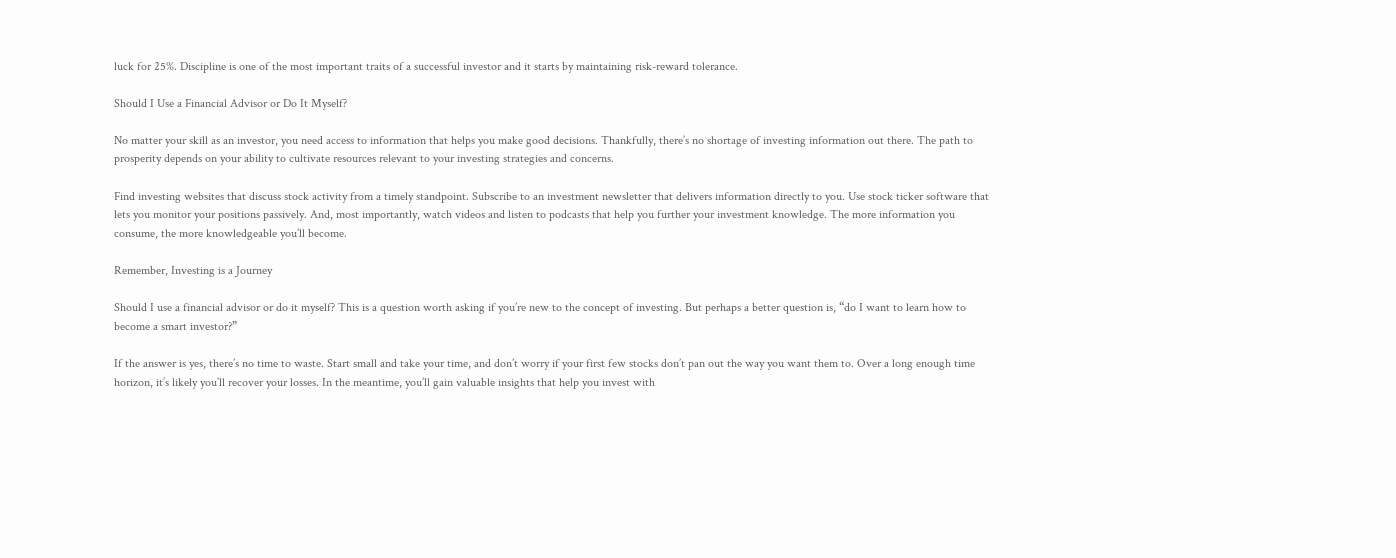luck for 25%. Discipline is one of the most important traits of a successful investor and it starts by maintaining risk-reward tolerance.

Should I Use a Financial Advisor or Do It Myself?

No matter your skill as an investor, you need access to information that helps you make good decisions. Thankfully, there’s no shortage of investing information out there. The path to prosperity depends on your ability to cultivate resources relevant to your investing strategies and concerns.

Find investing websites that discuss stock activity from a timely standpoint. Subscribe to an investment newsletter that delivers information directly to you. Use stock ticker software that lets you monitor your positions passively. And, most importantly, watch videos and listen to podcasts that help you further your investment knowledge. The more information you consume, the more knowledgeable you’ll become.

Remember, Investing is a Journey

Should I use a financial advisor or do it myself? This is a question worth asking if you’re new to the concept of investing. But perhaps a better question is, “do I want to learn how to become a smart investor?”

If the answer is yes, there’s no time to waste. Start small and take your time, and don’t worry if your first few stocks don’t pan out the way you want them to. Over a long enough time horizon, it’s likely you’ll recover your losses. In the meantime, you’ll gain valuable insights that help you invest with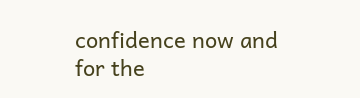confidence now and for the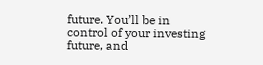future. You’ll be in control of your investing future, and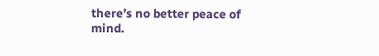there’s no better peace of mind.